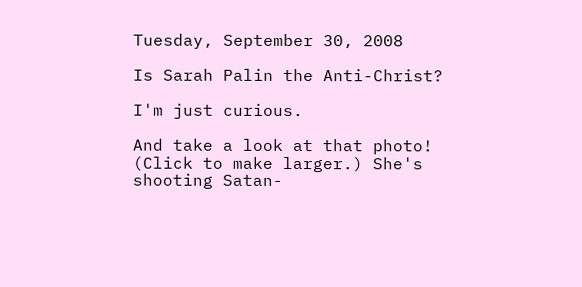Tuesday, September 30, 2008

Is Sarah Palin the Anti-Christ?

I'm just curious.

And take a look at that photo! (Click to make larger.) She's shooting Satan-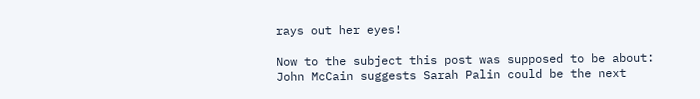rays out her eyes!

Now to the subject this post was supposed to be about: John McCain suggests Sarah Palin could be the next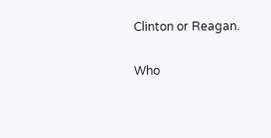Clinton or Reagan.

Who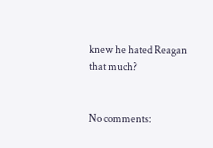knew he hated Reagan that much?


No comments: